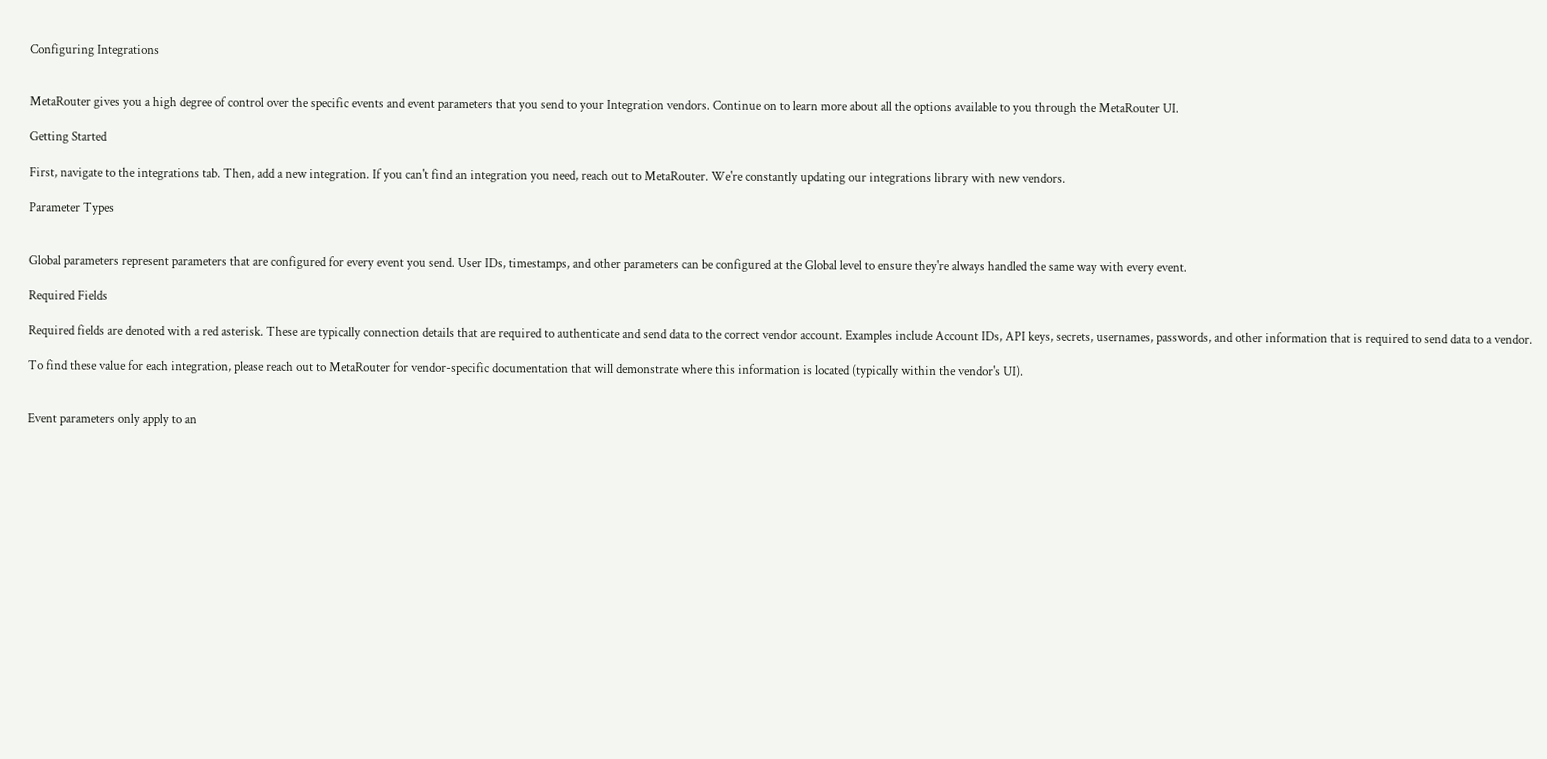Configuring Integrations


MetaRouter gives you a high degree of control over the specific events and event parameters that you send to your Integration vendors. Continue on to learn more about all the options available to you through the MetaRouter UI.

Getting Started

First, navigate to the integrations tab. Then, add a new integration. If you can't find an integration you need, reach out to MetaRouter. We're constantly updating our integrations library with new vendors.

Parameter Types


Global parameters represent parameters that are configured for every event you send. User IDs, timestamps, and other parameters can be configured at the Global level to ensure they're always handled the same way with every event.

Required Fields

Required fields are denoted with a red asterisk. These are typically connection details that are required to authenticate and send data to the correct vendor account. Examples include Account IDs, API keys, secrets, usernames, passwords, and other information that is required to send data to a vendor.

To find these value for each integration, please reach out to MetaRouter for vendor-specific documentation that will demonstrate where this information is located (typically within the vendor's UI).


Event parameters only apply to an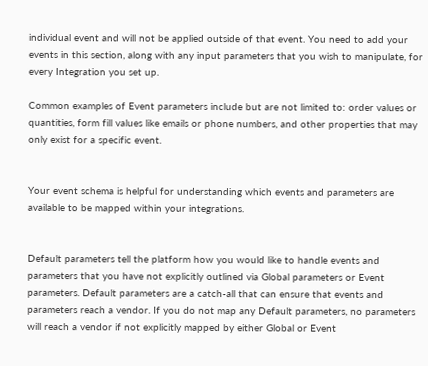individual event and will not be applied outside of that event. You need to add your events in this section, along with any input parameters that you wish to manipulate, for every Integration you set up.

Common examples of Event parameters include but are not limited to: order values or quantities, form fill values like emails or phone numbers, and other properties that may only exist for a specific event.


Your event schema is helpful for understanding which events and parameters are available to be mapped within your integrations.


Default parameters tell the platform how you would like to handle events and parameters that you have not explicitly outlined via Global parameters or Event parameters. Default parameters are a catch-all that can ensure that events and parameters reach a vendor. If you do not map any Default parameters, no parameters will reach a vendor if not explicitly mapped by either Global or Event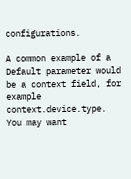configurations.

A common example of a Default parameter would be a context field, for example context.device.type. You may want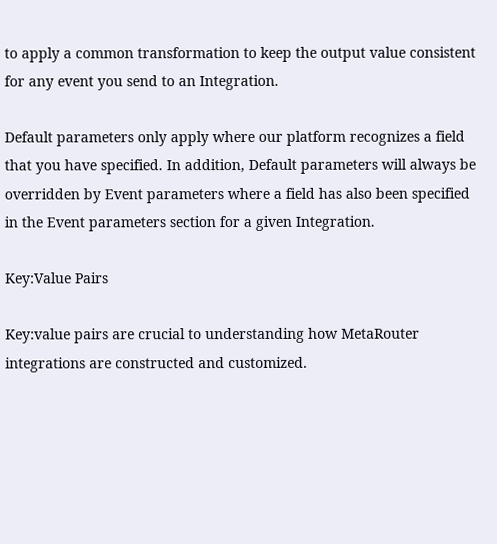to apply a common transformation to keep the output value consistent for any event you send to an Integration.

Default parameters only apply where our platform recognizes a field that you have specified. In addition, Default parameters will always be overridden by Event parameters where a field has also been specified in the Event parameters section for a given Integration.

Key:Value Pairs

Key:value pairs are crucial to understanding how MetaRouter integrations are constructed and customized.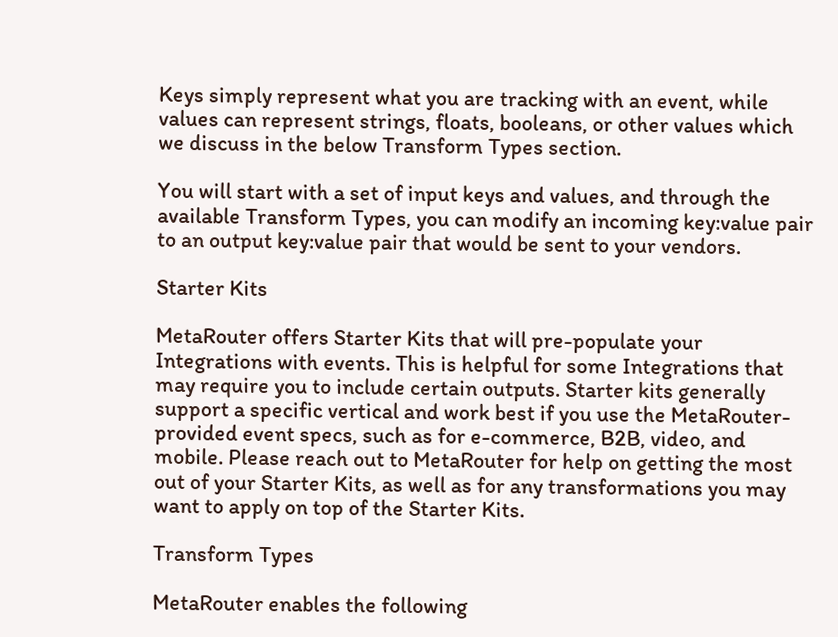Keys simply represent what you are tracking with an event, while values can represent strings, floats, booleans, or other values which we discuss in the below Transform Types section.

You will start with a set of input keys and values, and through the available Transform Types, you can modify an incoming key:value pair to an output key:value pair that would be sent to your vendors.

Starter Kits

MetaRouter offers Starter Kits that will pre-populate your Integrations with events. This is helpful for some Integrations that may require you to include certain outputs. Starter kits generally support a specific vertical and work best if you use the MetaRouter-provided event specs, such as for e-commerce, B2B, video, and mobile. Please reach out to MetaRouter for help on getting the most out of your Starter Kits, as well as for any transformations you may want to apply on top of the Starter Kits.

Transform Types

MetaRouter enables the following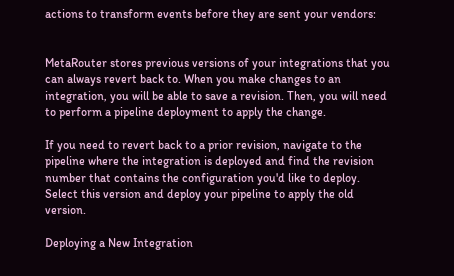actions to transform events before they are sent your vendors:


MetaRouter stores previous versions of your integrations that you can always revert back to. When you make changes to an integration, you will be able to save a revision. Then, you will need to perform a pipeline deployment to apply the change.

If you need to revert back to a prior revision, navigate to the pipeline where the integration is deployed and find the revision number that contains the configuration you'd like to deploy. Select this version and deploy your pipeline to apply the old version.

Deploying a New Integration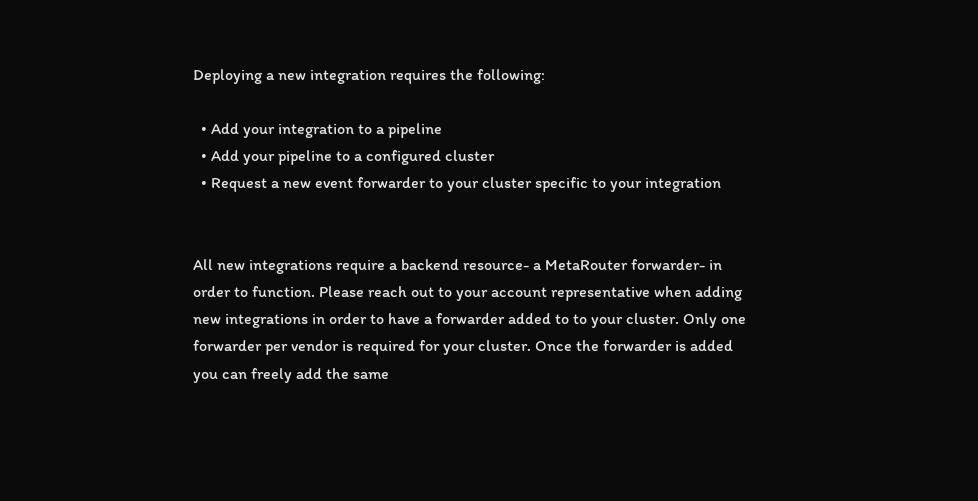Deploying a new integration requires the following:

  • Add your integration to a pipeline
  • Add your pipeline to a configured cluster
  • Request a new event forwarder to your cluster specific to your integration


All new integrations require a backend resource- a MetaRouter forwarder- in order to function. Please reach out to your account representative when adding new integrations in order to have a forwarder added to to your cluster. Only one forwarder per vendor is required for your cluster. Once the forwarder is added you can freely add the same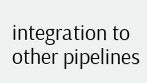integration to other pipelines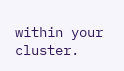within your cluster.